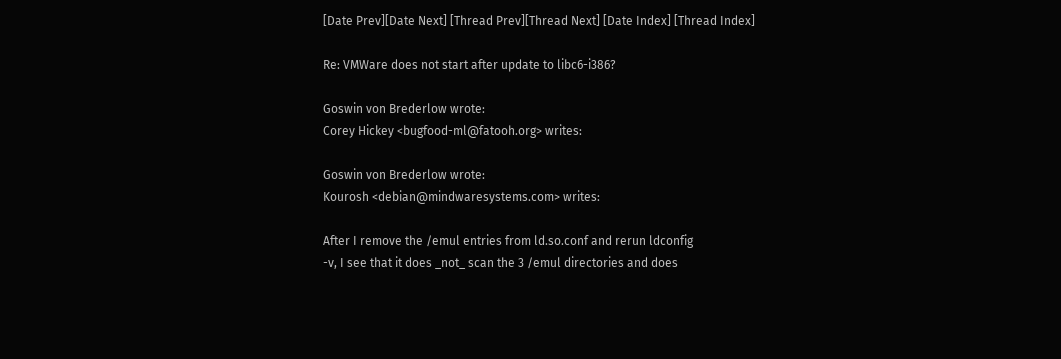[Date Prev][Date Next] [Thread Prev][Thread Next] [Date Index] [Thread Index]

Re: VMWare does not start after update to libc6-i386?

Goswin von Brederlow wrote:
Corey Hickey <bugfood-ml@fatooh.org> writes:

Goswin von Brederlow wrote:
Kourosh <debian@mindwaresystems.com> writes:

After I remove the /emul entries from ld.so.conf and rerun ldconfig
-v, I see that it does _not_ scan the 3 /emul directories and does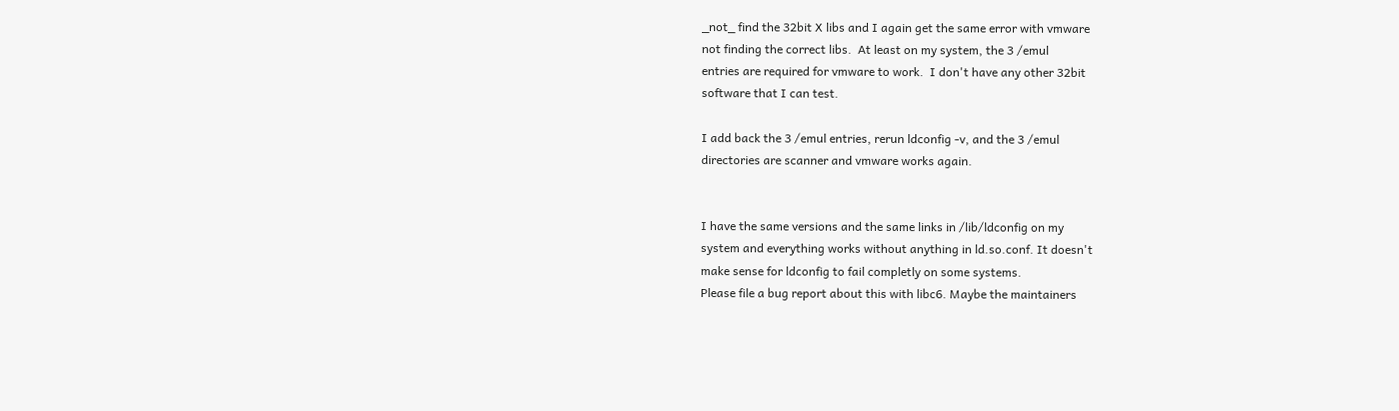_not_ find the 32bit X libs and I again get the same error with vmware
not finding the correct libs.  At least on my system, the 3 /emul
entries are required for vmware to work.  I don't have any other 32bit
software that I can test.

I add back the 3 /emul entries, rerun ldconfig -v, and the 3 /emul
directories are scanner and vmware works again.


I have the same versions and the same links in /lib/ldconfig on my
system and everything works without anything in ld.so.conf. It doesn't
make sense for ldconfig to fail completly on some systems.
Please file a bug report about this with libc6. Maybe the maintainers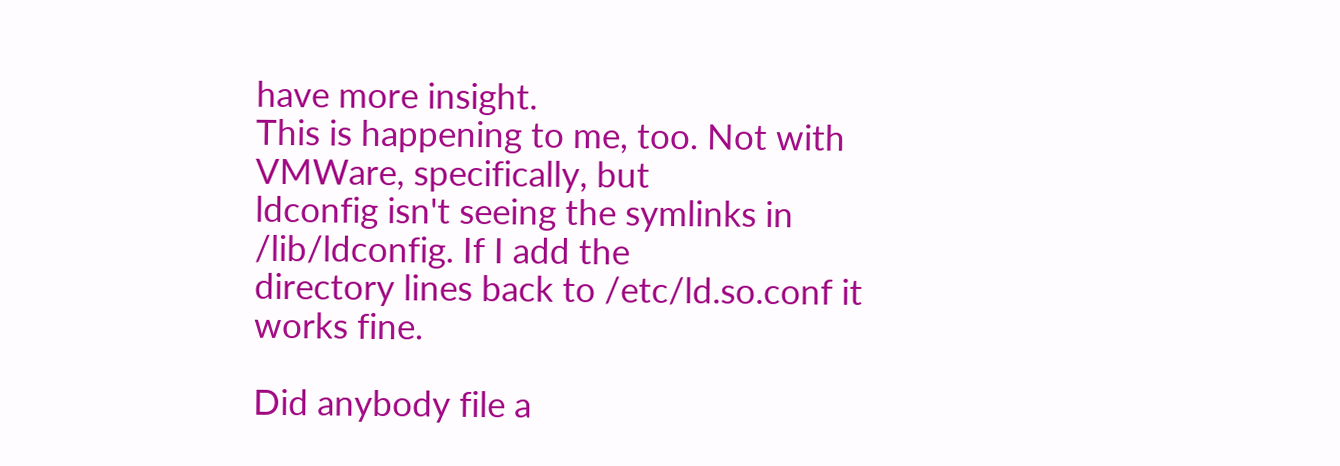have more insight.
This is happening to me, too. Not with VMWare, specifically, but
ldconfig isn't seeing the symlinks in /lib/ldconfig. If I add the
directory lines back to /etc/ld.so.conf it works fine.

Did anybody file a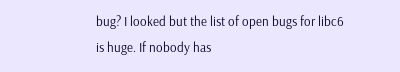bug? I looked but the list of open bugs for libc6
is huge. If nobody has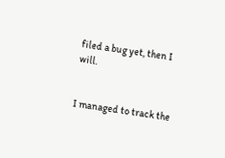filed a bug yet, then I will.


I managed to track the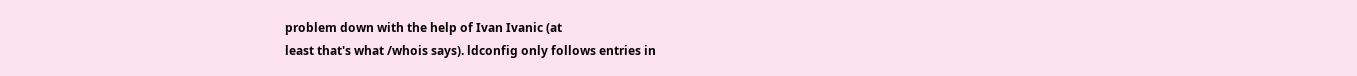problem down with the help of Ivan Ivanic (at
least that's what /whois says). ldconfig only follows entries in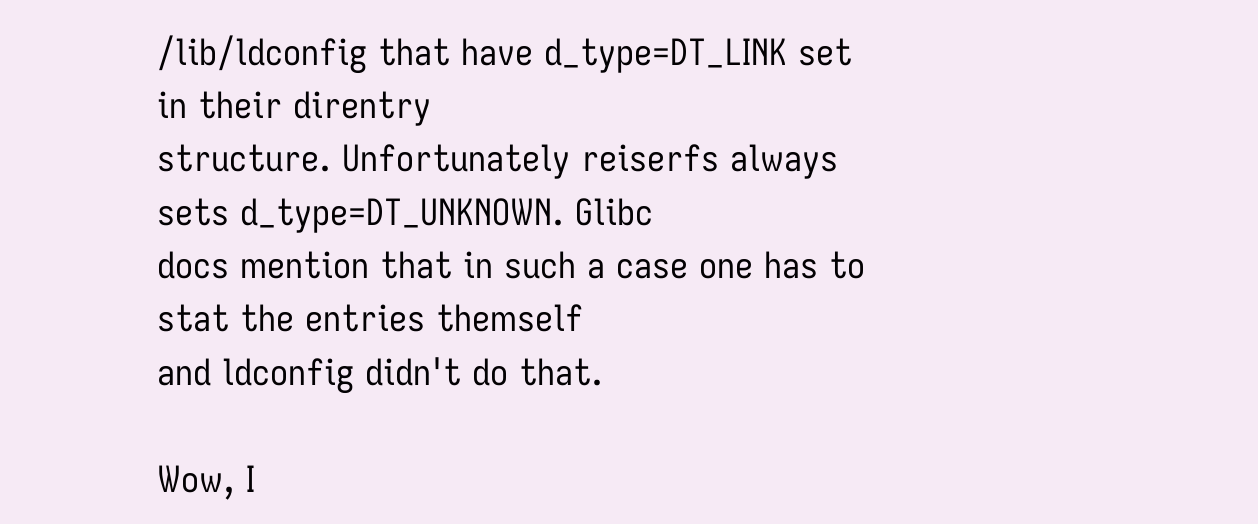/lib/ldconfig that have d_type=DT_LINK set in their direntry
structure. Unfortunately reiserfs always sets d_type=DT_UNKNOWN. Glibc
docs mention that in such a case one has to stat the entries themself
and ldconfig didn't do that.

Wow, I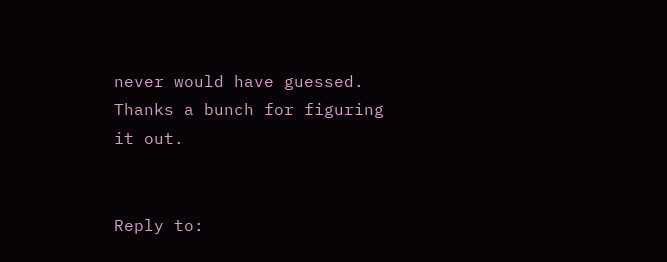never would have guessed. Thanks a bunch for figuring it out.


Reply to: